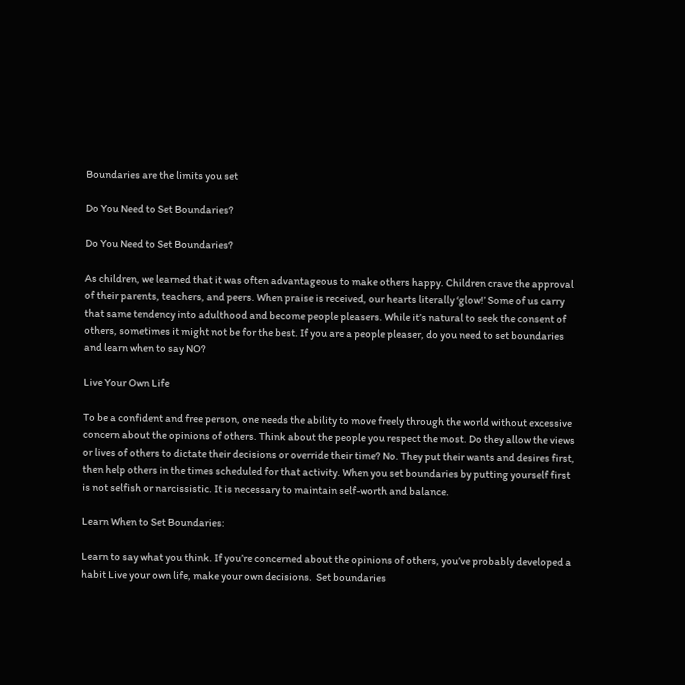Boundaries are the limits you set

Do You Need to Set Boundaries?

Do You Need to Set Boundaries?

As children, we learned that it was often advantageous to make others happy. Children crave the approval of their parents, teachers, and peers. When praise is received, our hearts literally ‘glow!’ Some of us carry that same tendency into adulthood and become people pleasers. While it’s natural to seek the consent of others, sometimes it might not be for the best. If you are a people pleaser, do you need to set boundaries and learn when to say NO?

Live Your Own Life

To be a confident and free person, one needs the ability to move freely through the world without excessive concern about the opinions of others. Think about the people you respect the most. Do they allow the views or lives of others to dictate their decisions or override their time? No. They put their wants and desires first, then help others in the times scheduled for that activity. When you set boundaries by putting yourself first is not selfish or narcissistic. It is necessary to maintain self-worth and balance.

Learn When to Set Boundaries:

Learn to say what you think. If you’re concerned about the opinions of others, you’ve probably developed a habit Live your own life, make your own decisions.  Set boundaries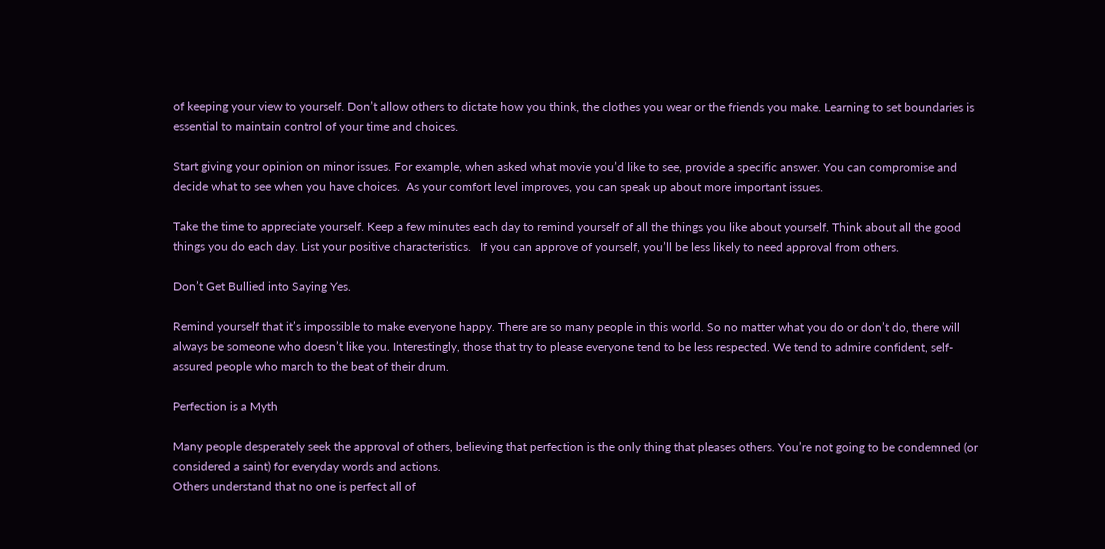of keeping your view to yourself. Don’t allow others to dictate how you think, the clothes you wear or the friends you make. Learning to set boundaries is essential to maintain control of your time and choices.

Start giving your opinion on minor issues. For example, when asked what movie you’d like to see, provide a specific answer. You can compromise and decide what to see when you have choices.  As your comfort level improves, you can speak up about more important issues.

Take the time to appreciate yourself. Keep a few minutes each day to remind yourself of all the things you like about yourself. Think about all the good things you do each day. List your positive characteristics.   If you can approve of yourself, you’ll be less likely to need approval from others.

Don’t Get Bullied into Saying Yes.

Remind yourself that it’s impossible to make everyone happy. There are so many people in this world. So no matter what you do or don’t do, there will always be someone who doesn’t like you. Interestingly, those that try to please everyone tend to be less respected. We tend to admire confident, self-assured people who march to the beat of their drum.

Perfection is a Myth

Many people desperately seek the approval of others, believing that perfection is the only thing that pleases others. You’re not going to be condemned (or considered a saint) for everyday words and actions.
Others understand that no one is perfect all of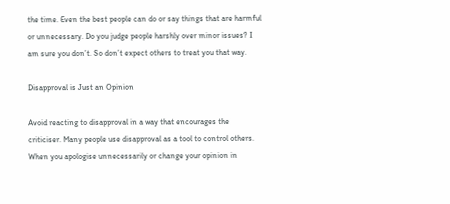the time. Even the best people can do or say things that are harmful or unnecessary. Do you judge people harshly over minor issues? I am sure you don’t. So don’t expect others to treat you that way.

Disapproval is Just an Opinion

Avoid reacting to disapproval in a way that encourages the criticiser. Many people use disapproval as a tool to control others. When you apologise unnecessarily or change your opinion in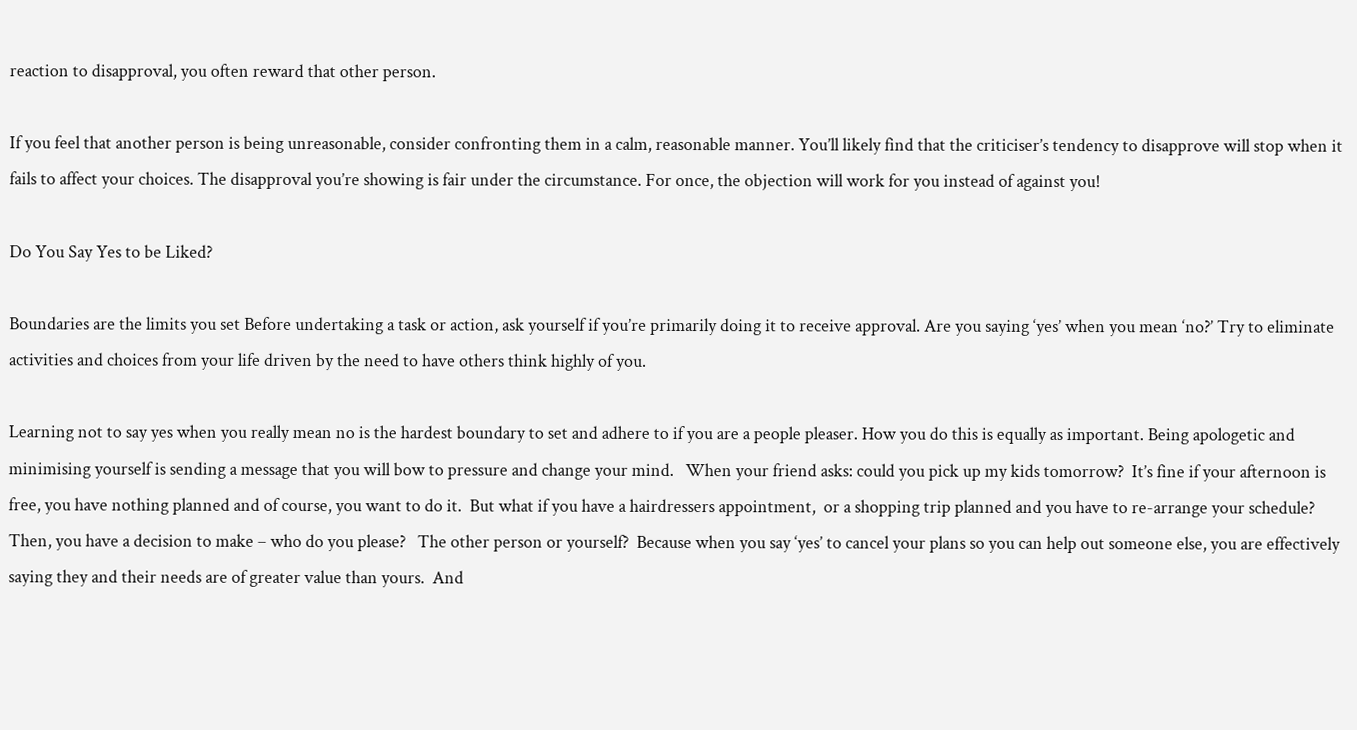reaction to disapproval, you often reward that other person.

If you feel that another person is being unreasonable, consider confronting them in a calm, reasonable manner. You’ll likely find that the criticiser’s tendency to disapprove will stop when it fails to affect your choices. The disapproval you’re showing is fair under the circumstance. For once, the objection will work for you instead of against you!

Do You Say Yes to be Liked?

Boundaries are the limits you set Before undertaking a task or action, ask yourself if you’re primarily doing it to receive approval. Are you saying ‘yes’ when you mean ‘no?’ Try to eliminate activities and choices from your life driven by the need to have others think highly of you.

Learning not to say yes when you really mean no is the hardest boundary to set and adhere to if you are a people pleaser. How you do this is equally as important. Being apologetic and minimising yourself is sending a message that you will bow to pressure and change your mind.   When your friend asks: could you pick up my kids tomorrow?  It’s fine if your afternoon is free, you have nothing planned and of course, you want to do it.  But what if you have a hairdressers appointment,  or a shopping trip planned and you have to re-arrange your schedule?  Then, you have a decision to make – who do you please?   The other person or yourself?  Because when you say ‘yes’ to cancel your plans so you can help out someone else, you are effectively saying they and their needs are of greater value than yours.  And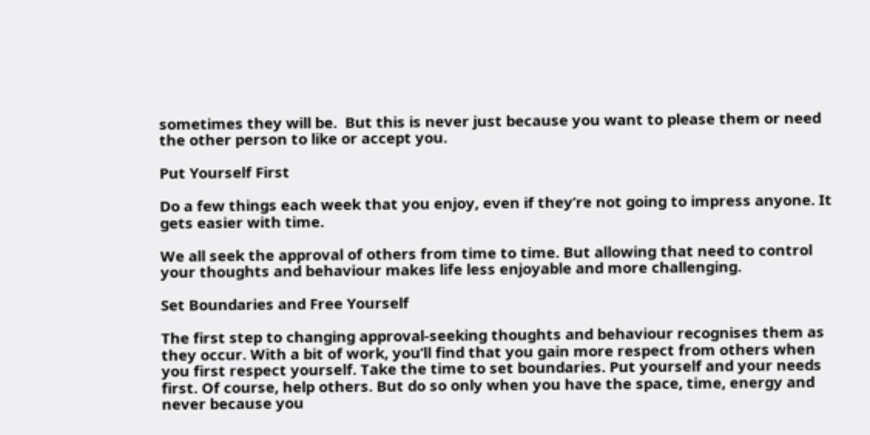sometimes they will be.  But this is never just because you want to please them or need the other person to like or accept you.

Put Yourself First

Do a few things each week that you enjoy, even if they’re not going to impress anyone. It gets easier with time.

We all seek the approval of others from time to time. But allowing that need to control your thoughts and behaviour makes life less enjoyable and more challenging.

Set Boundaries and Free Yourself

The first step to changing approval-seeking thoughts and behaviour recognises them as they occur. With a bit of work, you’ll find that you gain more respect from others when you first respect yourself. Take the time to set boundaries. Put yourself and your needs first. Of course, help others. But do so only when you have the space, time, energy and never because you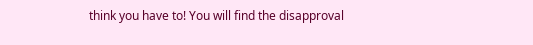think you have to! You will find the disapproval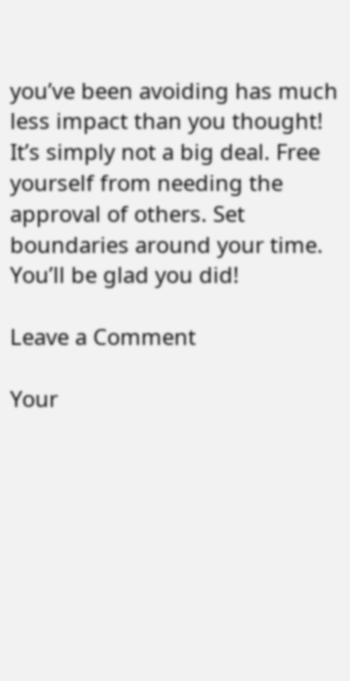you’ve been avoiding has much less impact than you thought! It’s simply not a big deal. Free yourself from needing the approval of others. Set boundaries around your time. You’ll be glad you did!

Leave a Comment

Your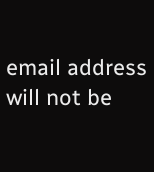email address will not be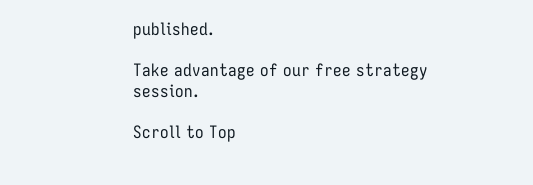published.

Take advantage of our free strategy session.

Scroll to Top